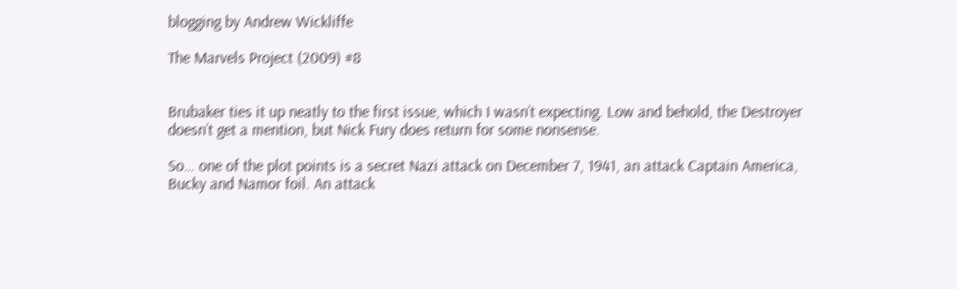blogging by Andrew Wickliffe

The Marvels Project (2009) #8


Brubaker ties it up neatly to the first issue, which I wasn’t expecting. Low and behold, the Destroyer doesn’t get a mention, but Nick Fury does return for some nonsense.

So… one of the plot points is a secret Nazi attack on December 7, 1941, an attack Captain America, Bucky and Namor foil. An attack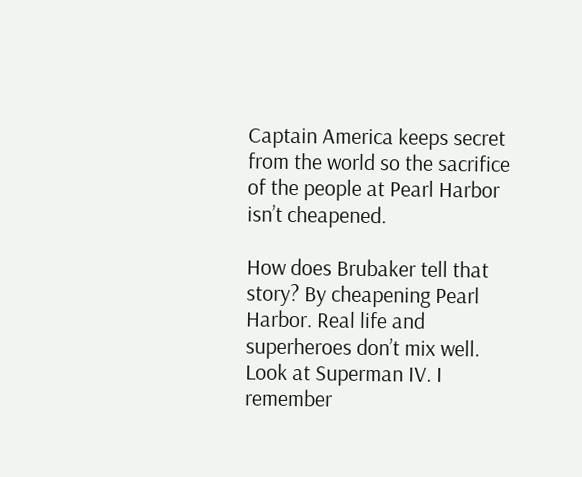Captain America keeps secret from the world so the sacrifice of the people at Pearl Harbor isn’t cheapened.

How does Brubaker tell that story? By cheapening Pearl Harbor. Real life and superheroes don’t mix well. Look at Superman IV. I remember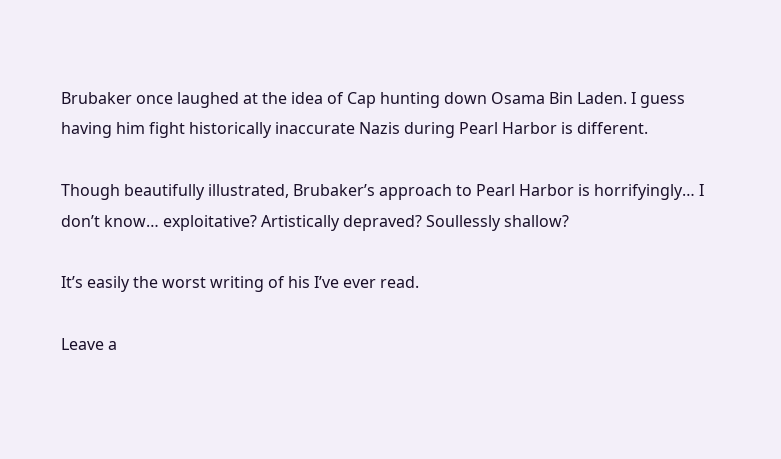Brubaker once laughed at the idea of Cap hunting down Osama Bin Laden. I guess having him fight historically inaccurate Nazis during Pearl Harbor is different.

Though beautifully illustrated, Brubaker’s approach to Pearl Harbor is horrifyingly… I don’t know… exploitative? Artistically depraved? Soullessly shallow?

It’s easily the worst writing of his I’ve ever read.

Leave a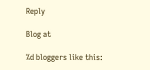Reply

Blog at

%d bloggers like this: